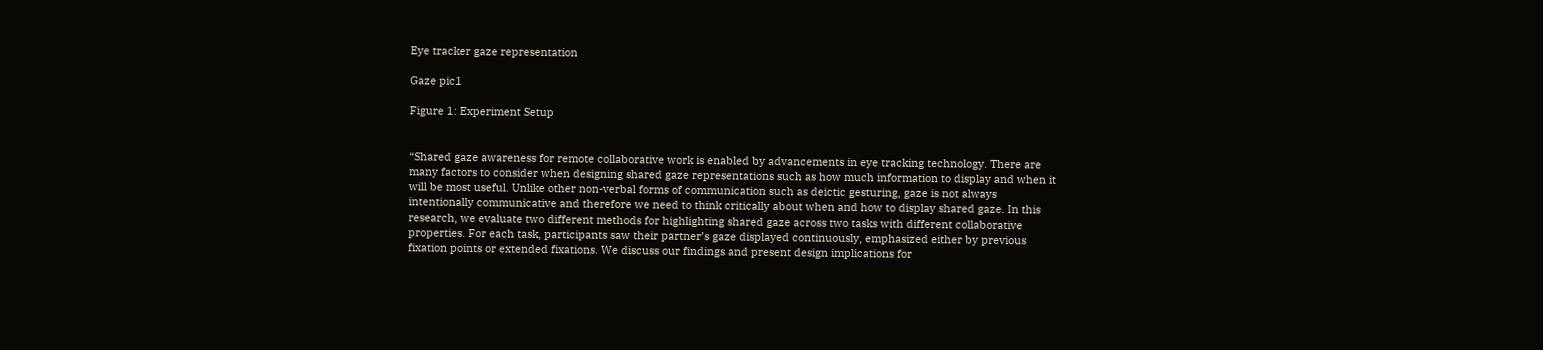Eye tracker gaze representation

Gaze pic1

Figure 1: Experiment Setup


“Shared gaze awareness for remote collaborative work is enabled by advancements in eye tracking technology. There are many factors to consider when designing shared gaze representations such as how much information to display and when it will be most useful. Unlike other non-verbal forms of communication such as deictic gesturing, gaze is not always intentionally communicative and therefore we need to think critically about when and how to display shared gaze. In this research, we evaluate two different methods for highlighting shared gaze across two tasks with different collaborative properties. For each task, participants saw their partner’s gaze displayed continuously, emphasized either by previous fixation points or extended fixations. We discuss our findings and present design implications for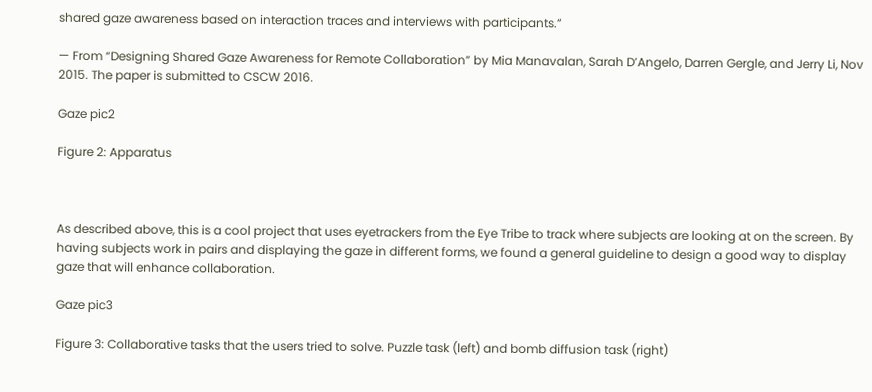shared gaze awareness based on interaction traces and interviews with participants.”

— From “Designing Shared Gaze Awareness for Remote Collaboration” by Mia Manavalan, Sarah D’Angelo, Darren Gergle, and Jerry Li, Nov 2015. The paper is submitted to CSCW 2016.

Gaze pic2

Figure 2: Apparatus



As described above, this is a cool project that uses eyetrackers from the Eye Tribe to track where subjects are looking at on the screen. By having subjects work in pairs and displaying the gaze in different forms, we found a general guideline to design a good way to display gaze that will enhance collaboration.

Gaze pic3

Figure 3: Collaborative tasks that the users tried to solve. Puzzle task (left) and bomb diffusion task (right)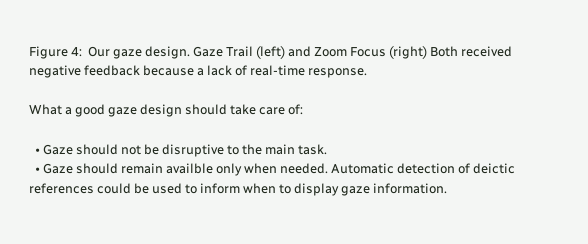Figure 4:  Our gaze design. Gaze Trail (left) and Zoom Focus (right) Both received negative feedback because a lack of real-time response.

What a good gaze design should take care of:

  • Gaze should not be disruptive to the main task.
  • Gaze should remain availble only when needed. Automatic detection of deictic references could be used to inform when to display gaze information.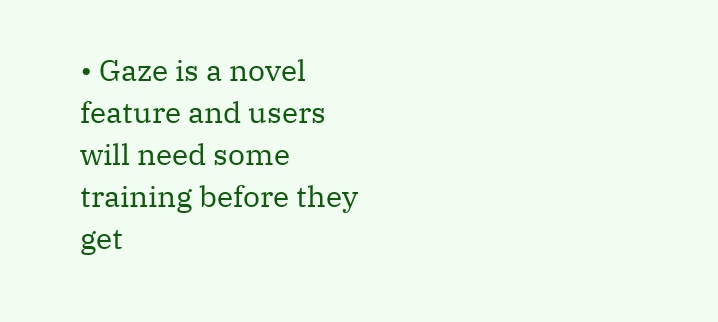• Gaze is a novel feature and users will need some training before they get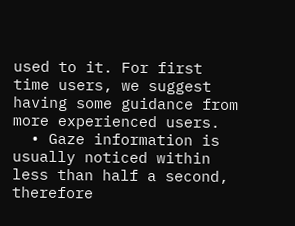used to it. For first time users, we suggest having some guidance from more experienced users.
  • Gaze information is usually noticed within less than half a second, therefore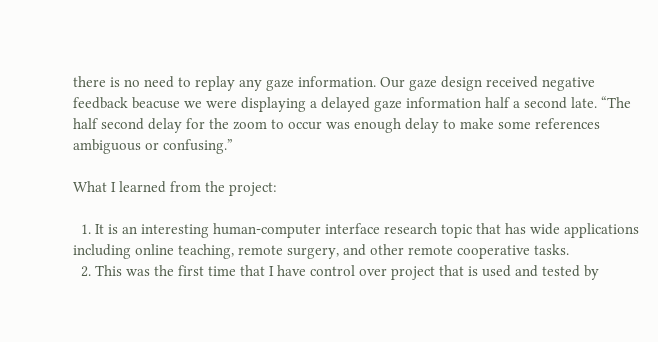there is no need to replay any gaze information. Our gaze design received negative feedback beacuse we were displaying a delayed gaze information half a second late. “The half second delay for the zoom to occur was enough delay to make some references ambiguous or confusing.”

What I learned from the project:

  1. It is an interesting human-computer interface research topic that has wide applications including online teaching, remote surgery, and other remote cooperative tasks.
  2. This was the first time that I have control over project that is used and tested by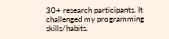30+ research participants. It challenged my programming skills/habits.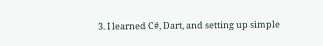3. I learned C#, Dart, and setting up simple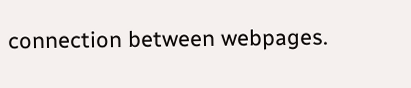connection between webpages.